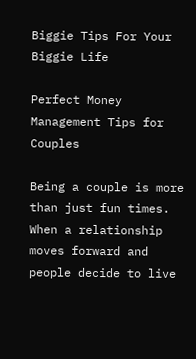Biggie Tips For Your Biggie Life

Perfect Money Management Tips for Couples

Being a couple is more than just fun times. When a relationship moves forward and people decide to live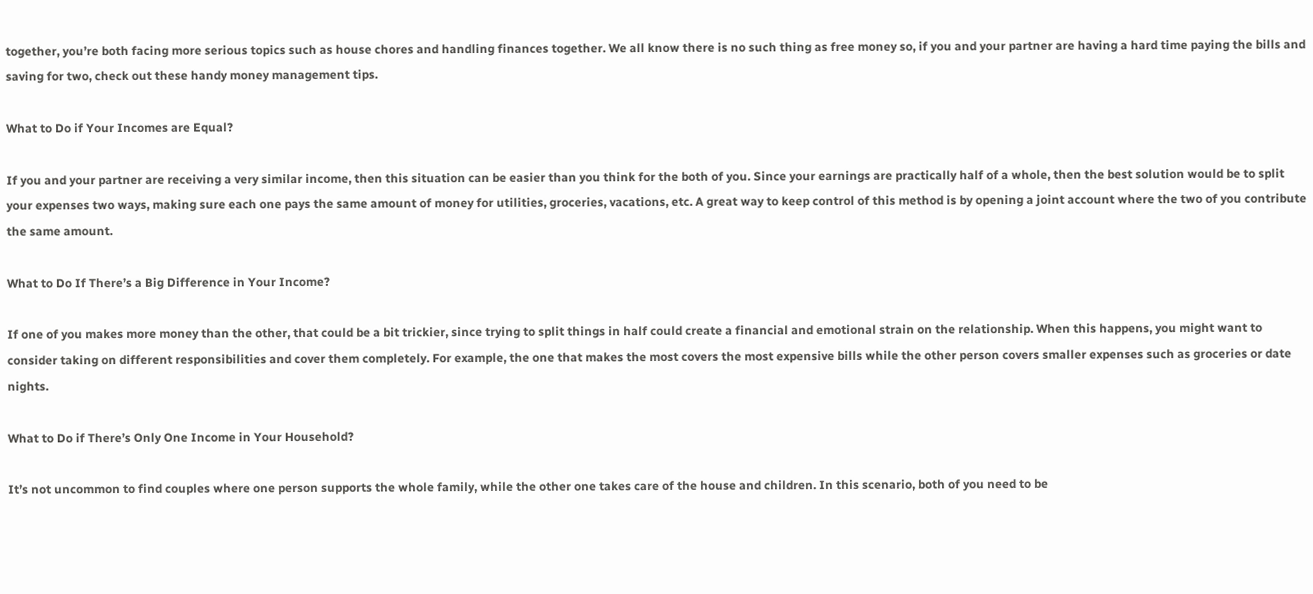together, you’re both facing more serious topics such as house chores and handling finances together. We all know there is no such thing as free money so, if you and your partner are having a hard time paying the bills and saving for two, check out these handy money management tips.

What to Do if Your Incomes are Equal?

If you and your partner are receiving a very similar income, then this situation can be easier than you think for the both of you. Since your earnings are practically half of a whole, then the best solution would be to split your expenses two ways, making sure each one pays the same amount of money for utilities, groceries, vacations, etc. A great way to keep control of this method is by opening a joint account where the two of you contribute the same amount.

What to Do If There’s a Big Difference in Your Income?

If one of you makes more money than the other, that could be a bit trickier, since trying to split things in half could create a financial and emotional strain on the relationship. When this happens, you might want to consider taking on different responsibilities and cover them completely. For example, the one that makes the most covers the most expensive bills while the other person covers smaller expenses such as groceries or date nights.

What to Do if There’s Only One Income in Your Household?

It’s not uncommon to find couples where one person supports the whole family, while the other one takes care of the house and children. In this scenario, both of you need to be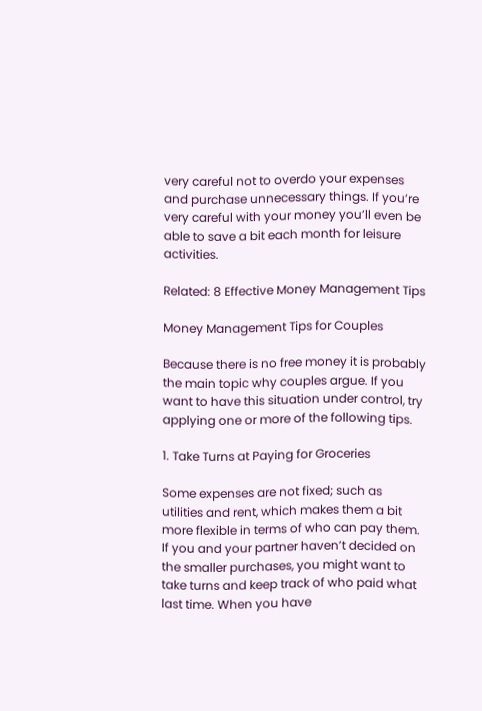very careful not to overdo your expenses and purchase unnecessary things. If you’re very careful with your money you’ll even be able to save a bit each month for leisure activities.

Related: 8 Effective Money Management Tips

Money Management Tips for Couples

Because there is no free money it is probably the main topic why couples argue. If you want to have this situation under control, try applying one or more of the following tips.

1. Take Turns at Paying for Groceries

Some expenses are not fixed; such as utilities and rent, which makes them a bit more flexible in terms of who can pay them. If you and your partner haven’t decided on the smaller purchases, you might want to take turns and keep track of who paid what last time. When you have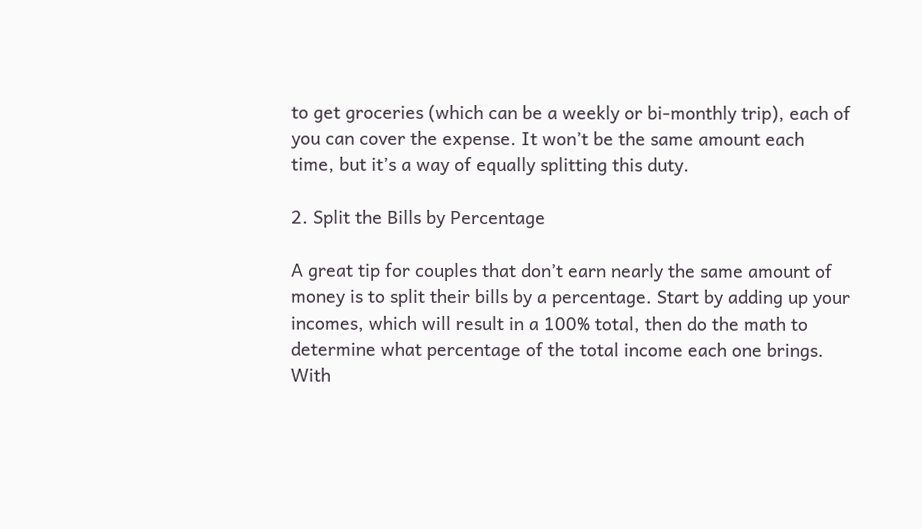to get groceries (which can be a weekly or bi-monthly trip), each of you can cover the expense. It won’t be the same amount each time, but it’s a way of equally splitting this duty.

2. Split the Bills by Percentage

A great tip for couples that don’t earn nearly the same amount of money is to split their bills by a percentage. Start by adding up your incomes, which will result in a 100% total, then do the math to determine what percentage of the total income each one brings. With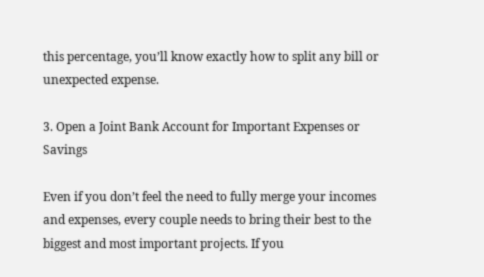this percentage, you’ll know exactly how to split any bill or unexpected expense.

3. Open a Joint Bank Account for Important Expenses or Savings

Even if you don’t feel the need to fully merge your incomes and expenses, every couple needs to bring their best to the biggest and most important projects. If you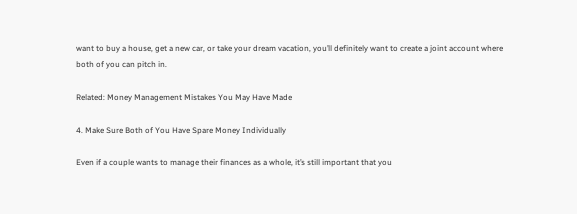want to buy a house, get a new car, or take your dream vacation, you’ll definitely want to create a joint account where both of you can pitch in.

Related: Money Management Mistakes You May Have Made

4. Make Sure Both of You Have Spare Money Individually

Even if a couple wants to manage their finances as a whole, it’s still important that you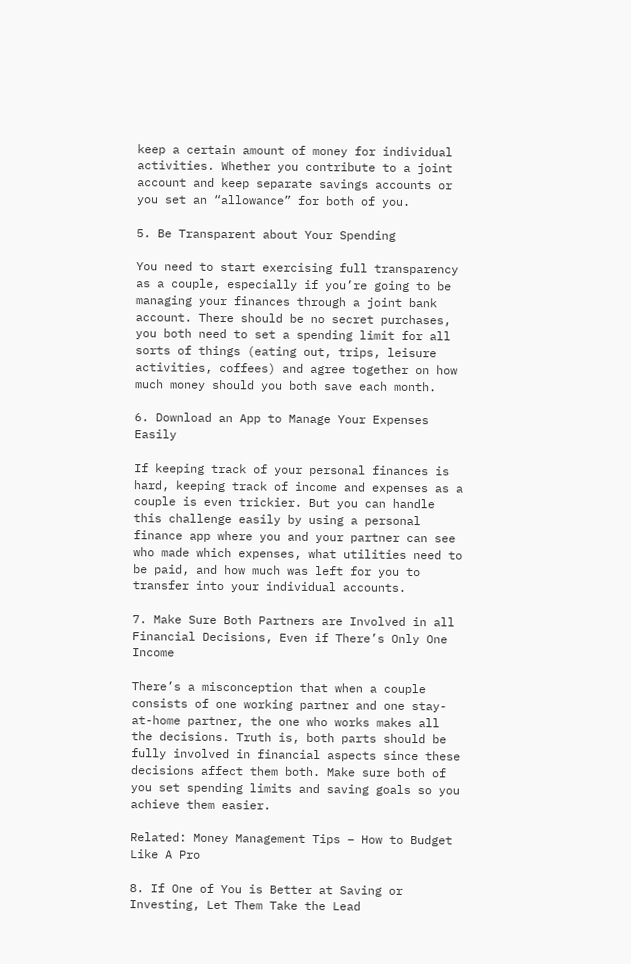keep a certain amount of money for individual activities. Whether you contribute to a joint account and keep separate savings accounts or you set an “allowance” for both of you.

5. Be Transparent about Your Spending

You need to start exercising full transparency as a couple, especially if you’re going to be managing your finances through a joint bank account. There should be no secret purchases, you both need to set a spending limit for all sorts of things (eating out, trips, leisure activities, coffees) and agree together on how much money should you both save each month.

6. Download an App to Manage Your Expenses Easily

If keeping track of your personal finances is hard, keeping track of income and expenses as a couple is even trickier. But you can handle this challenge easily by using a personal finance app where you and your partner can see who made which expenses, what utilities need to be paid, and how much was left for you to transfer into your individual accounts.

7. Make Sure Both Partners are Involved in all Financial Decisions, Even if There’s Only One Income

There’s a misconception that when a couple consists of one working partner and one stay-at-home partner, the one who works makes all the decisions. Truth is, both parts should be fully involved in financial aspects since these decisions affect them both. Make sure both of you set spending limits and saving goals so you achieve them easier.

Related: Money Management Tips – How to Budget Like A Pro

8. If One of You is Better at Saving or Investing, Let Them Take the Lead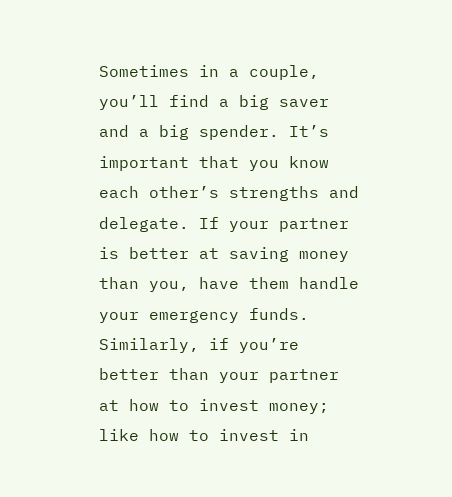Sometimes in a couple, you’ll find a big saver and a big spender. It’s important that you know each other’s strengths and delegate. If your partner is better at saving money than you, have them handle your emergency funds. Similarly, if you’re better than your partner at how to invest money; like how to invest in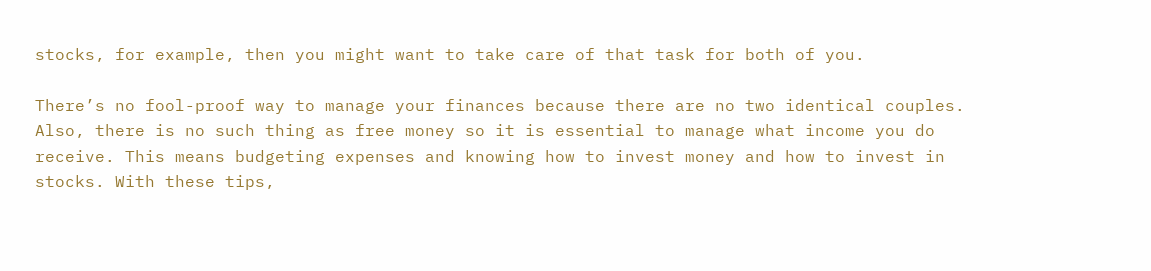stocks, for example, then you might want to take care of that task for both of you.

There’s no fool-proof way to manage your finances because there are no two identical couples. Also, there is no such thing as free money so it is essential to manage what income you do receive. This means budgeting expenses and knowing how to invest money and how to invest in stocks. With these tips,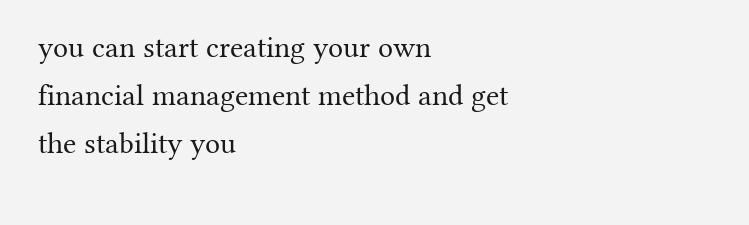you can start creating your own financial management method and get the stability you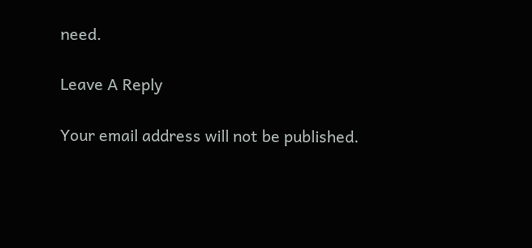need.

Leave A Reply

Your email address will not be published.